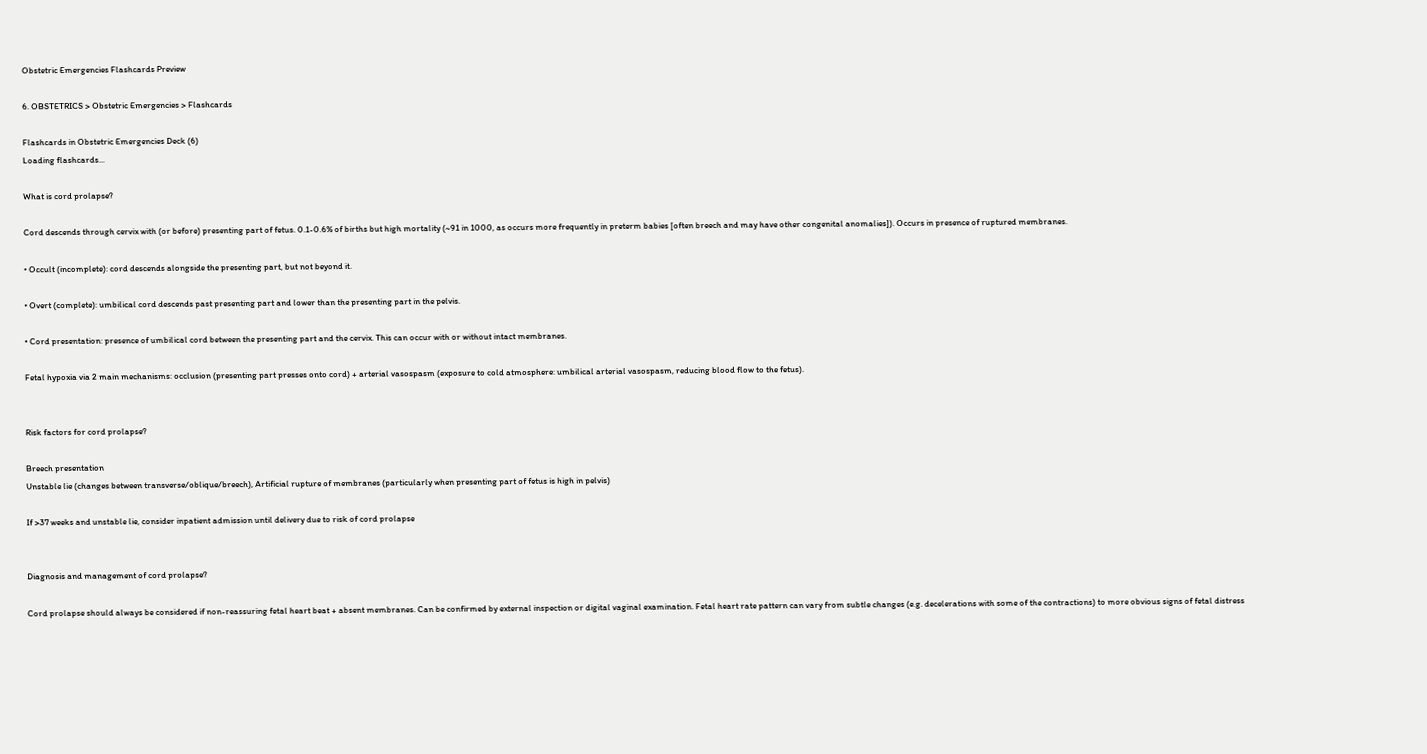Obstetric Emergencies Flashcards Preview

6. OBSTETRICS > Obstetric Emergencies > Flashcards

Flashcards in Obstetric Emergencies Deck (6)
Loading flashcards...

What is cord prolapse?

Cord descends through cervix with (or before) presenting part of fetus. 0.1-0.6% of births but high mortality (~91 in 1000, as occurs more frequently in preterm babies [often breech and may have other congenital anomalies]). Occurs in presence of ruptured membranes.

• Occult (incomplete): cord descends alongside the presenting part, but not beyond it.

• Overt (complete): umbilical cord descends past presenting part and lower than the presenting part in the pelvis.

• Cord presentation: presence of umbilical cord between the presenting part and the cervix. This can occur with or without intact membranes.

Fetal hypoxia via 2 main mechanisms: occlusion (presenting part presses onto cord) + arterial vasospasm (exposure to cold atmosphere: umbilical arterial vasospasm, reducing blood flow to the fetus).


Risk factors for cord prolapse?

Breech presentation
Unstable lie (changes between transverse/oblique/breech), Artificial rupture of membranes (particularly when presenting part of fetus is high in pelvis)

If >37 weeks and unstable lie, consider inpatient admission until delivery due to risk of cord prolapse


Diagnosis and management of cord prolapse?

Cord prolapse should always be considered if non-reassuring fetal heart beat + absent membranes. Can be confirmed by external inspection or digital vaginal examination. Fetal heart rate pattern can vary from subtle changes (e.g. decelerations with some of the contractions) to more obvious signs of fetal distress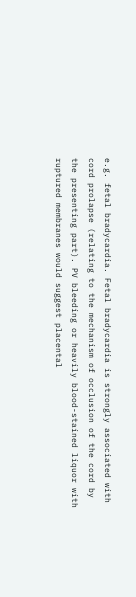e.g. fetal bradycardia. Fetal bradycardia is strongly associated with cord prolapse (relating to the mechanism of occlusion of the cord by the presenting part). PV bleeding or heavily blood-stained liquor with ruptured membranes would suggest placental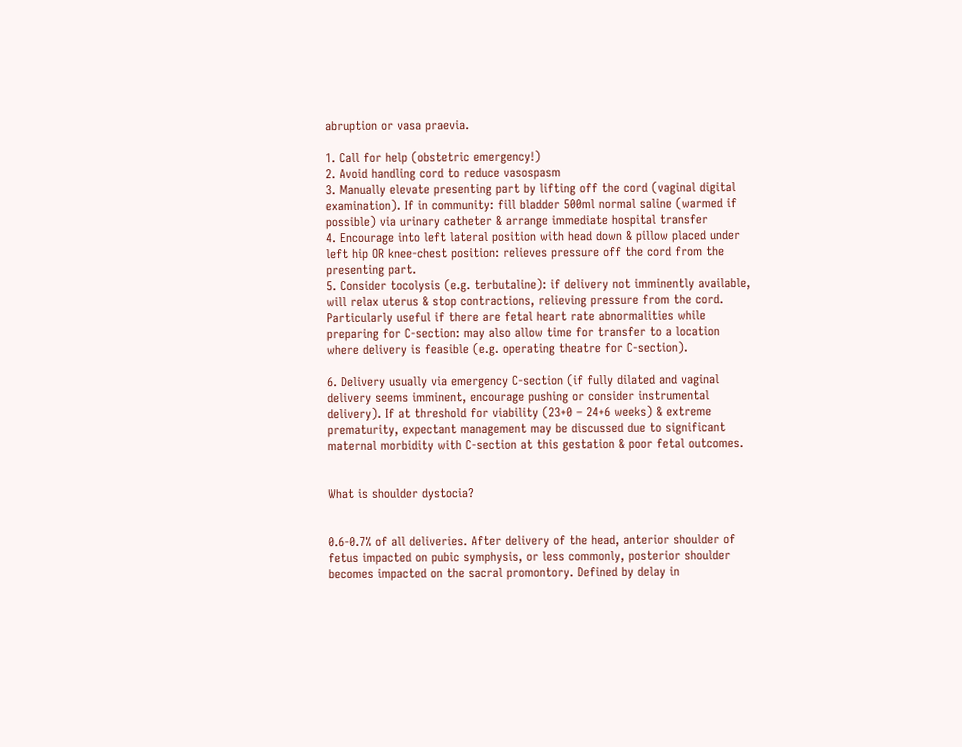abruption or vasa praevia.

1. Call for help (obstetric emergency!)
2. Avoid handling cord to reduce vasospasm
3. Manually elevate presenting part by lifting off the cord (vaginal digital examination). If in community: fill bladder 500ml normal saline (warmed if possible) via urinary catheter & arrange immediate hospital transfer
4. Encourage into left lateral position with head down & pillow placed under left hip OR knee-chest position: relieves pressure off the cord from the presenting part.
5. Consider tocolysis (e.g. terbutaline): if delivery not imminently available, will relax uterus & stop contractions, relieving pressure from the cord. Particularly useful if there are fetal heart rate abnormalities while preparing for C-section: may also allow time for transfer to a location where delivery is feasible (e.g. operating theatre for C-section).

6. Delivery usually via emergency C-section (if fully dilated and vaginal delivery seems imminent, encourage pushing or consider instrumental delivery). If at threshold for viability (23+0 – 24+6 weeks) & extreme prematurity, expectant management may be discussed due to significant maternal morbidity with C-section at this gestation & poor fetal outcomes.


What is shoulder dystocia?


0.6-0.7% of all deliveries. After delivery of the head, anterior shoulder of fetus impacted on pubic symphysis, or less commonly, posterior shoulder becomes impacted on the sacral promontory. Defined by delay in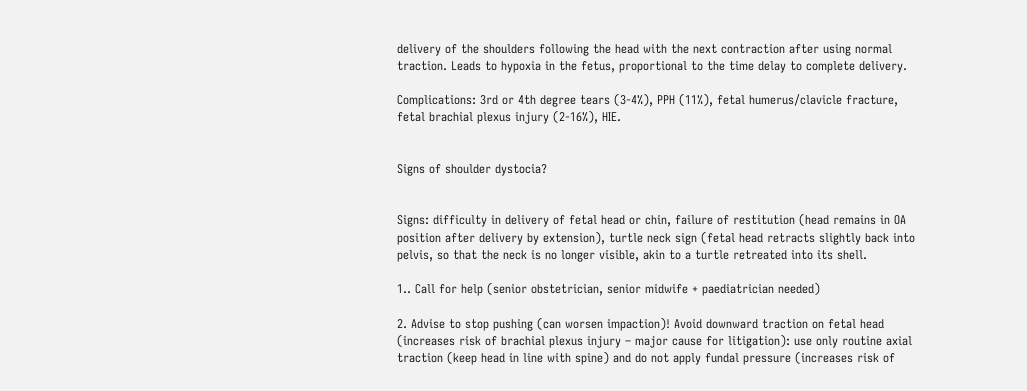delivery of the shoulders following the head with the next contraction after using normal traction. Leads to hypoxia in the fetus, proportional to the time delay to complete delivery.

Complications: 3rd or 4th degree tears (3-4%), PPH (11%), fetal humerus/clavicle fracture, fetal brachial plexus injury (2-16%), HIE.


Signs of shoulder dystocia?


Signs: difficulty in delivery of fetal head or chin, failure of restitution (head remains in OA position after delivery by extension), turtle neck sign (fetal head retracts slightly back into pelvis, so that the neck is no longer visible, akin to a turtle retreated into its shell.

1.. Call for help (senior obstetrician, senior midwife + paediatrician needed)

2. Advise to stop pushing (can worsen impaction)! Avoid downward traction on fetal head (increases risk of brachial plexus injury – major cause for litigation): use only routine axial traction (keep head in line with spine) and do not apply fundal pressure (increases risk of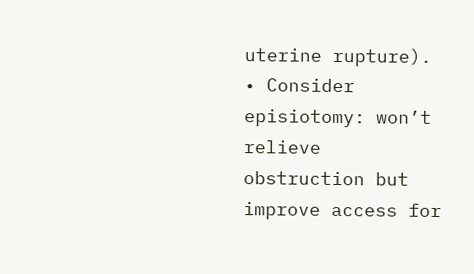uterine rupture).
• Consider episiotomy: won’t relieve obstruction but improve access for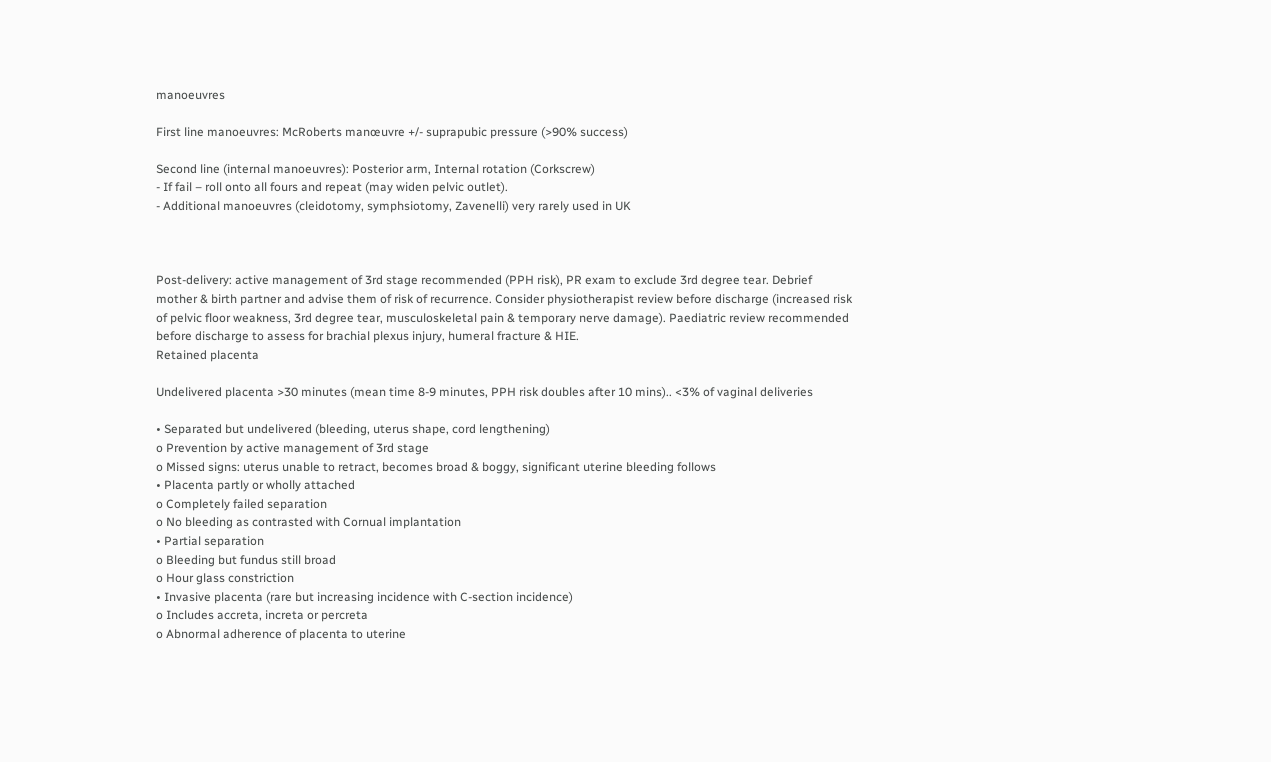manoeuvres

First line manoeuvres: McRoberts manœuvre +/- suprapubic pressure (>90% success)

Second line (internal manoeuvres): Posterior arm, Internal rotation (Corkscrew)
- If fail – roll onto all fours and repeat (may widen pelvic outlet).
- Additional manoeuvres (cleidotomy, symphsiotomy, Zavenelli) very rarely used in UK



Post-delivery: active management of 3rd stage recommended (PPH risk), PR exam to exclude 3rd degree tear. Debrief mother & birth partner and advise them of risk of recurrence. Consider physiotherapist review before discharge (increased risk of pelvic floor weakness, 3rd degree tear, musculoskeletal pain & temporary nerve damage). Paediatric review recommended before discharge to assess for brachial plexus injury, humeral fracture & HIE.
Retained placenta

Undelivered placenta >30 minutes (mean time 8-9 minutes, PPH risk doubles after 10 mins).. <3% of vaginal deliveries

• Separated but undelivered (bleeding, uterus shape, cord lengthening)
o Prevention by active management of 3rd stage
o Missed signs: uterus unable to retract, becomes broad & boggy, significant uterine bleeding follows
• Placenta partly or wholly attached
o Completely failed separation
o No bleeding as contrasted with Cornual implantation
• Partial separation
o Bleeding but fundus still broad
o Hour glass constriction
• Invasive placenta (rare but increasing incidence with C-section incidence)
o Includes accreta, increta or percreta
o Abnormal adherence of placenta to uterine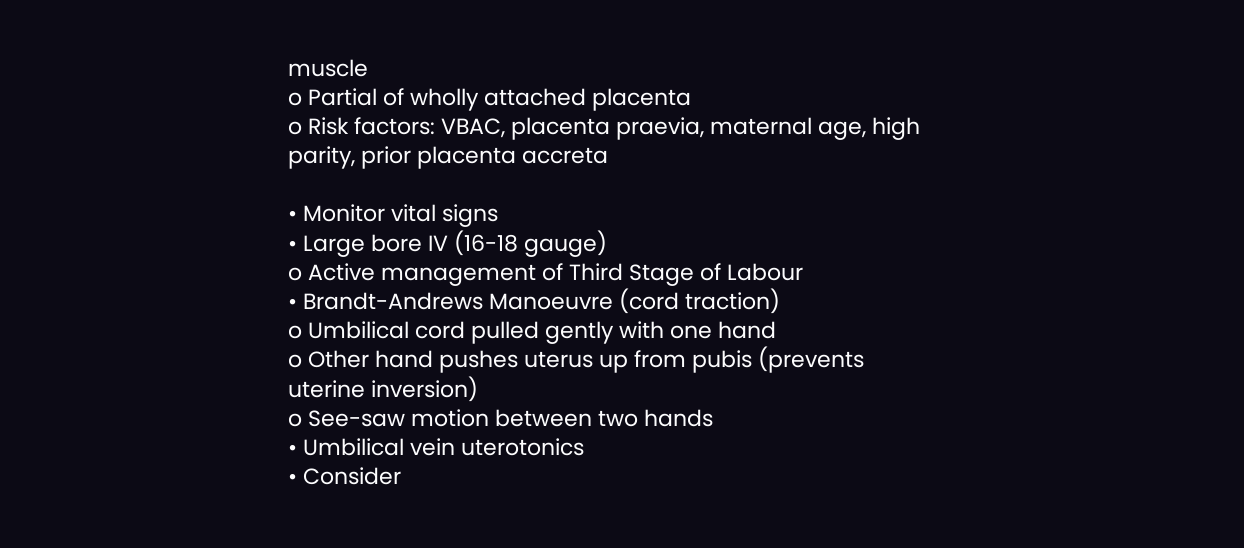muscle
o Partial of wholly attached placenta
o Risk factors: VBAC, placenta praevia, maternal age, high parity, prior placenta accreta

• Monitor vital signs
• Large bore IV (16-18 gauge)
o Active management of Third Stage of Labour
• Brandt-Andrews Manoeuvre (cord traction)
o Umbilical cord pulled gently with one hand
o Other hand pushes uterus up from pubis (prevents uterine inversion)
o See-saw motion between two hands
• Umbilical vein uterotonics
• Consider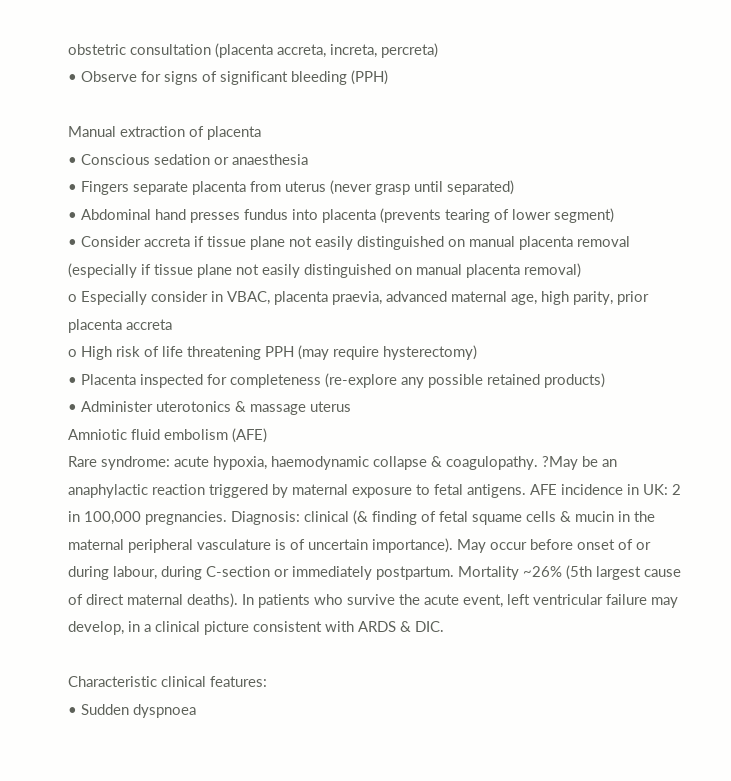obstetric consultation (placenta accreta, increta, percreta)
• Observe for signs of significant bleeding (PPH)

Manual extraction of placenta
• Conscious sedation or anaesthesia
• Fingers separate placenta from uterus (never grasp until separated)
• Abdominal hand presses fundus into placenta (prevents tearing of lower segment)
• Consider accreta if tissue plane not easily distinguished on manual placenta removal (especially if tissue plane not easily distinguished on manual placenta removal)
o Especially consider in VBAC, placenta praevia, advanced maternal age, high parity, prior placenta accreta
o High risk of life threatening PPH (may require hysterectomy)
• Placenta inspected for completeness (re-explore any possible retained products)
• Administer uterotonics & massage uterus
Amniotic fluid embolism (AFE)
Rare syndrome: acute hypoxia, haemodynamic collapse & coagulopathy. ?May be an anaphylactic reaction triggered by maternal exposure to fetal antigens. AFE incidence in UK: 2 in 100,000 pregnancies. Diagnosis: clinical (& finding of fetal squame cells & mucin in the maternal peripheral vasculature is of uncertain importance). May occur before onset of or during labour, during C-section or immediately postpartum. Mortality ~26% (5th largest cause of direct maternal deaths). In patients who survive the acute event, left ventricular failure may develop, in a clinical picture consistent with ARDS & DIC.

Characteristic clinical features:
• Sudden dyspnoea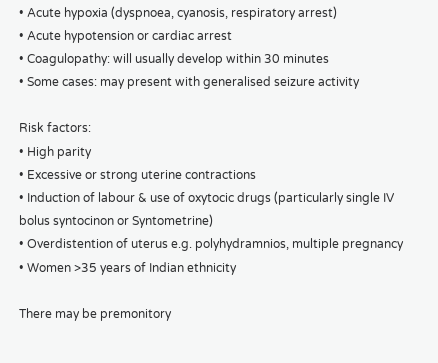• Acute hypoxia (dyspnoea, cyanosis, respiratory arrest)
• Acute hypotension or cardiac arrest
• Coagulopathy: will usually develop within 30 minutes
• Some cases: may present with generalised seizure activity

Risk factors:
• High parity
• Excessive or strong uterine contractions
• Induction of labour & use of oxytocic drugs (particularly single IV bolus syntocinon or Syntometrine)
• Overdistention of uterus e.g. polyhydramnios, multiple pregnancy
• Women >35 years of Indian ethnicity

There may be premonitory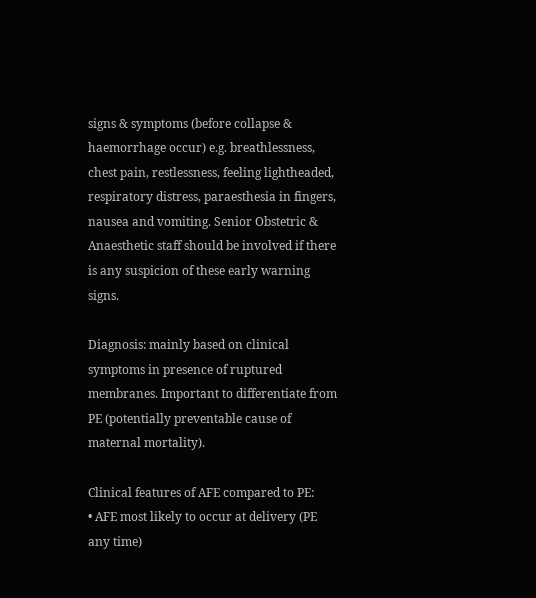signs & symptoms (before collapse & haemorrhage occur) e.g. breathlessness, chest pain, restlessness, feeling lightheaded, respiratory distress, paraesthesia in fingers, nausea and vomiting. Senior Obstetric & Anaesthetic staff should be involved if there is any suspicion of these early warning signs.

Diagnosis: mainly based on clinical symptoms in presence of ruptured membranes. Important to differentiate from PE (potentially preventable cause of maternal mortality).

Clinical features of AFE compared to PE:
• AFE most likely to occur at delivery (PE any time)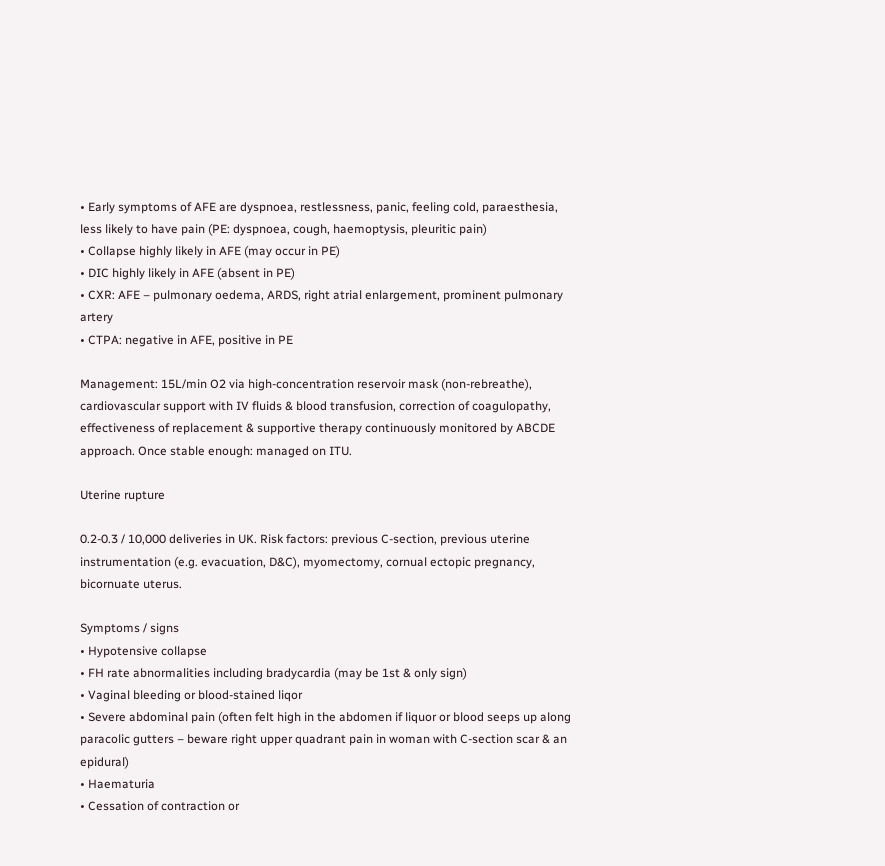• Early symptoms of AFE are dyspnoea, restlessness, panic, feeling cold, paraesthesia, less likely to have pain (PE: dyspnoea, cough, haemoptysis, pleuritic pain)
• Collapse highly likely in AFE (may occur in PE)
• DIC highly likely in AFE (absent in PE)
• CXR: AFE – pulmonary oedema, ARDS, right atrial enlargement, prominent pulmonary artery
• CTPA: negative in AFE, positive in PE

Management: 15L/min O2 via high-concentration reservoir mask (non-rebreathe), cardiovascular support with IV fluids & blood transfusion, correction of coagulopathy, effectiveness of replacement & supportive therapy continuously monitored by ABCDE approach. Once stable enough: managed on ITU.

Uterine rupture

0.2-0.3 / 10,000 deliveries in UK. Risk factors: previous C-section, previous uterine instrumentation (e.g. evacuation, D&C), myomectomy, cornual ectopic pregnancy, bicornuate uterus.

Symptoms / signs
• Hypotensive collapse
• FH rate abnormalities including bradycardia (may be 1st & only sign)
• Vaginal bleeding or blood-stained liqor
• Severe abdominal pain (often felt high in the abdomen if liquor or blood seeps up along paracolic gutters – beware right upper quadrant pain in woman with C-section scar & an epidural)
• Haematuria
• Cessation of contraction or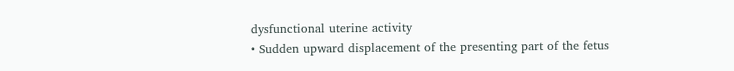dysfunctional uterine activity
• Sudden upward displacement of the presenting part of the fetus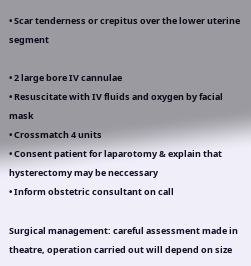• Scar tenderness or crepitus over the lower uterine segment

• 2 large bore IV cannulae
• Resuscitate with IV fluids and oxygen by facial mask
• Crossmatch 4 units
• Consent patient for laparotomy & explain that hysterectomy may be neccessary
• Inform obstetric consultant on call

Surgical management: careful assessment made in theatre, operation carried out will depend on size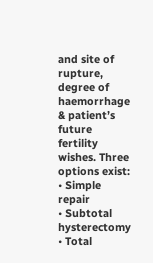and site of rupture, degree of haemorrhage & patient’s future fertility wishes. Three options exist:
• Simple repair
• Subtotal hysterectomy
• Total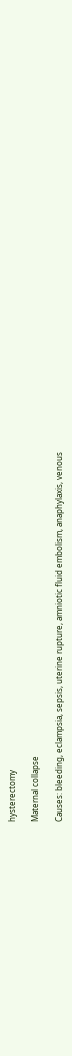hysterectomy

Maternal collapse

Causes: bleeding, eclampsia, sepsis, uterine rupture, amniotic fluid embolism, anaphylaxis, venous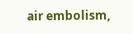air embolism,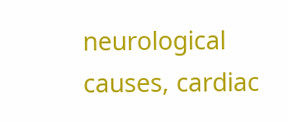neurological causes, cardiac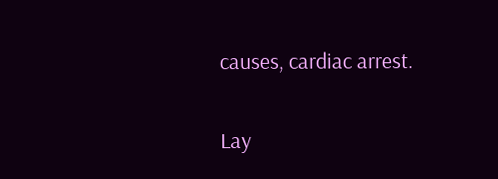causes, cardiac arrest.

Lay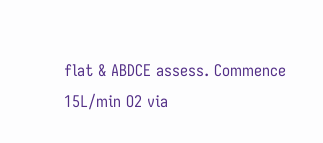flat & ABDCE assess. Commence 15L/min O2 via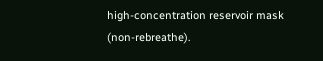high-concentration reservoir mask (non-rebreathe).